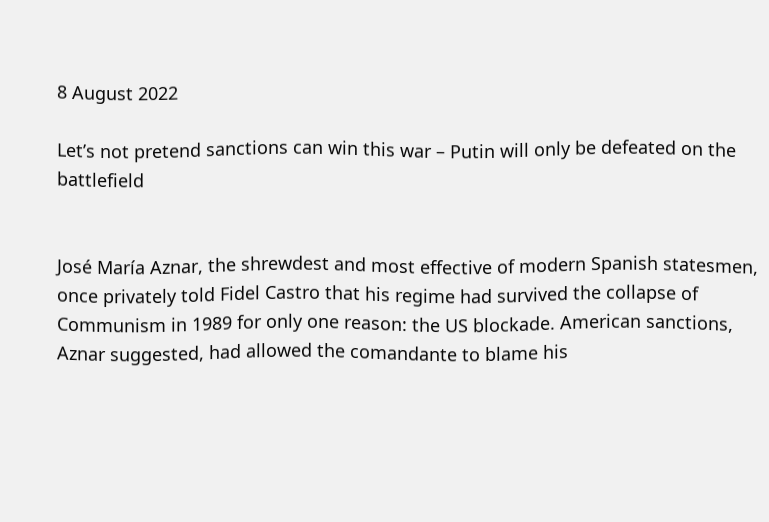8 August 2022

Let’s not pretend sanctions can win this war – Putin will only be defeated on the battlefield


José María Aznar, the shrewdest and most effective of modern Spanish statesmen, once privately told Fidel Castro that his regime had survived the collapse of Communism in 1989 for only one reason: the US blockade. American sanctions, Aznar suggested, had allowed the comandante to blame his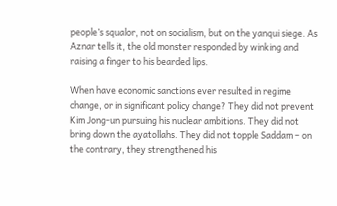people’s squalor, not on socialism, but on the yanqui siege. As Aznar tells it, the old monster responded by winking and raising a finger to his bearded lips.

When have economic sanctions ever resulted in regime change, or in significant policy change? They did not prevent Kim Jong-un pursuing his nuclear ambitions. They did not bring down the ayatollahs. They did not topple Saddam – on the contrary, they strengthened his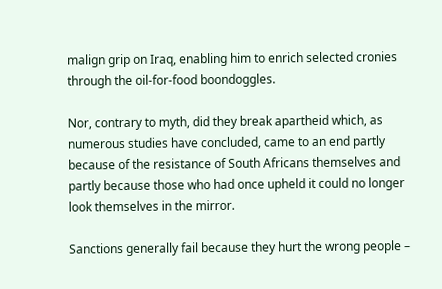malign grip on Iraq, enabling him to enrich selected cronies through the oil-for-food boondoggles.

Nor, contrary to myth, did they break apartheid which, as numerous studies have concluded, came to an end partly because of the resistance of South Africans themselves and partly because those who had once upheld it could no longer look themselves in the mirror.

Sanctions generally fail because they hurt the wrong people –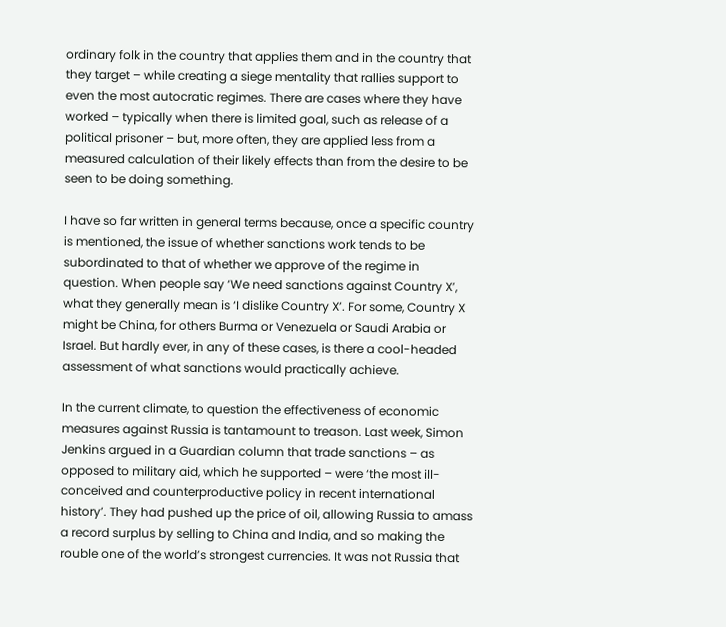ordinary folk in the country that applies them and in the country that they target – while creating a siege mentality that rallies support to even the most autocratic regimes. There are cases where they have worked – typically when there is limited goal, such as release of a political prisoner – but, more often, they are applied less from a measured calculation of their likely effects than from the desire to be seen to be doing something.

I have so far written in general terms because, once a specific country is mentioned, the issue of whether sanctions work tends to be subordinated to that of whether we approve of the regime in question. When people say ‘We need sanctions against Country X’, what they generally mean is ‘I dislike Country X’. For some, Country X might be China, for others Burma or Venezuela or Saudi Arabia or Israel. But hardly ever, in any of these cases, is there a cool-headed assessment of what sanctions would practically achieve.

In the current climate, to question the effectiveness of economic measures against Russia is tantamount to treason. Last week, Simon Jenkins argued in a Guardian column that trade sanctions – as opposed to military aid, which he supported – were ‘the most ill-conceived and counterproductive policy in recent international history’. They had pushed up the price of oil, allowing Russia to amass a record surplus by selling to China and India, and so making the rouble one of the world’s strongest currencies. It was not Russia that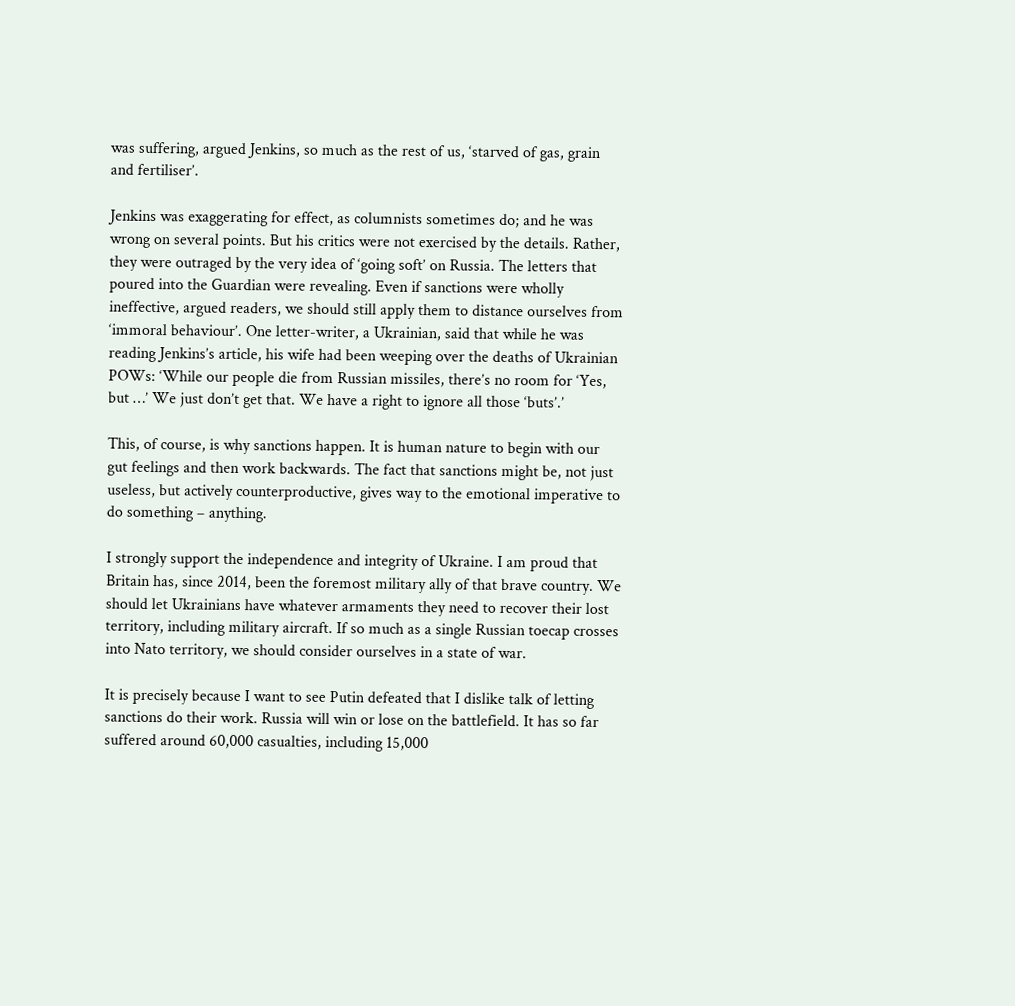was suffering, argued Jenkins, so much as the rest of us, ‘starved of gas, grain and fertiliser’.

Jenkins was exaggerating for effect, as columnists sometimes do; and he was wrong on several points. But his critics were not exercised by the details. Rather, they were outraged by the very idea of ‘going soft’ on Russia. The letters that poured into the Guardian were revealing. Even if sanctions were wholly ineffective, argued readers, we should still apply them to distance ourselves from ‘immoral behaviour’. One letter-writer, a Ukrainian, said that while he was reading Jenkins’s article, his wife had been weeping over the deaths of Ukrainian POWs: ‘While our people die from Russian missiles, there’s no room for ‘Yes, but …’ We just don’t get that. We have a right to ignore all those ‘buts’.’

This, of course, is why sanctions happen. It is human nature to begin with our gut feelings and then work backwards. The fact that sanctions might be, not just useless, but actively counterproductive, gives way to the emotional imperative to do something – anything.

I strongly support the independence and integrity of Ukraine. I am proud that Britain has, since 2014, been the foremost military ally of that brave country. We should let Ukrainians have whatever armaments they need to recover their lost territory, including military aircraft. If so much as a single Russian toecap crosses into Nato territory, we should consider ourselves in a state of war.

It is precisely because I want to see Putin defeated that I dislike talk of letting sanctions do their work. Russia will win or lose on the battlefield. It has so far suffered around 60,000 casualties, including 15,000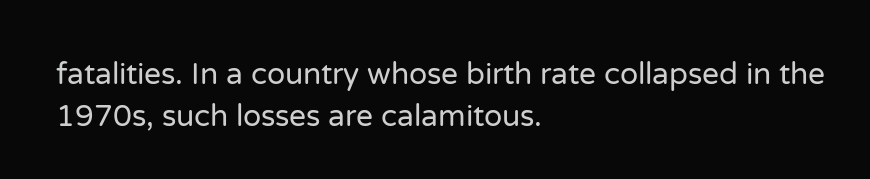fatalities. In a country whose birth rate collapsed in the 1970s, such losses are calamitous.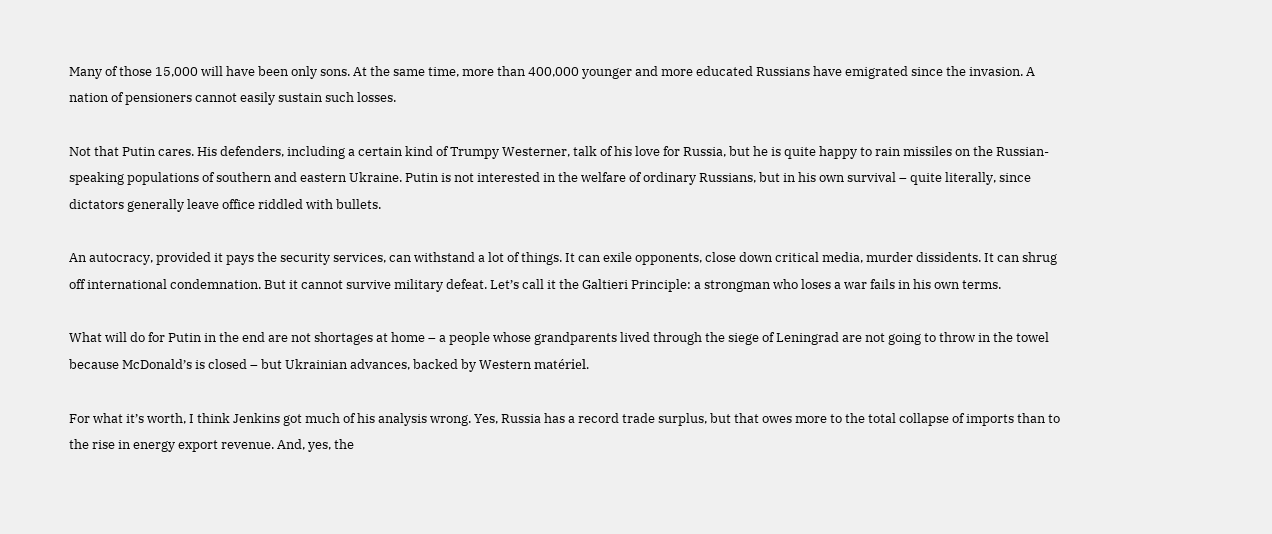Many of those 15,000 will have been only sons. At the same time, more than 400,000 younger and more educated Russians have emigrated since the invasion. A nation of pensioners cannot easily sustain such losses.

Not that Putin cares. His defenders, including a certain kind of Trumpy Westerner, talk of his love for Russia, but he is quite happy to rain missiles on the Russian-speaking populations of southern and eastern Ukraine. Putin is not interested in the welfare of ordinary Russians, but in his own survival – quite literally, since dictators generally leave office riddled with bullets.

An autocracy, provided it pays the security services, can withstand a lot of things. It can exile opponents, close down critical media, murder dissidents. It can shrug off international condemnation. But it cannot survive military defeat. Let’s call it the Galtieri Principle: a strongman who loses a war fails in his own terms.

What will do for Putin in the end are not shortages at home – a people whose grandparents lived through the siege of Leningrad are not going to throw in the towel because McDonald’s is closed – but Ukrainian advances, backed by Western matériel.

For what it’s worth, I think Jenkins got much of his analysis wrong. Yes, Russia has a record trade surplus, but that owes more to the total collapse of imports than to the rise in energy export revenue. And, yes, the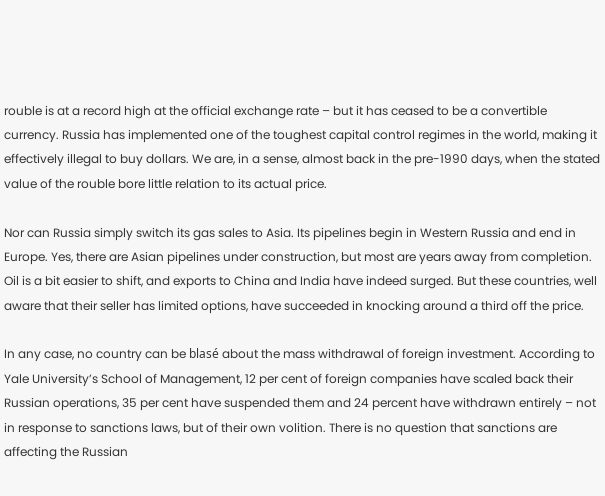rouble is at a record high at the official exchange rate – but it has ceased to be a convertible currency. Russia has implemented one of the toughest capital control regimes in the world, making it effectively illegal to buy dollars. We are, in a sense, almost back in the pre-1990 days, when the stated value of the rouble bore little relation to its actual price.

Nor can Russia simply switch its gas sales to Asia. Its pipelines begin in Western Russia and end in Europe. Yes, there are Asian pipelines under construction, but most are years away from completion. Oil is a bit easier to shift, and exports to China and India have indeed surged. But these countries, well aware that their seller has limited options, have succeeded in knocking around a third off the price.

In any case, no country can be blasé about the mass withdrawal of foreign investment. According to Yale University’s School of Management, 12 per cent of foreign companies have scaled back their Russian operations, 35 per cent have suspended them and 24 percent have withdrawn entirely – not in response to sanctions laws, but of their own volition. There is no question that sanctions are affecting the Russian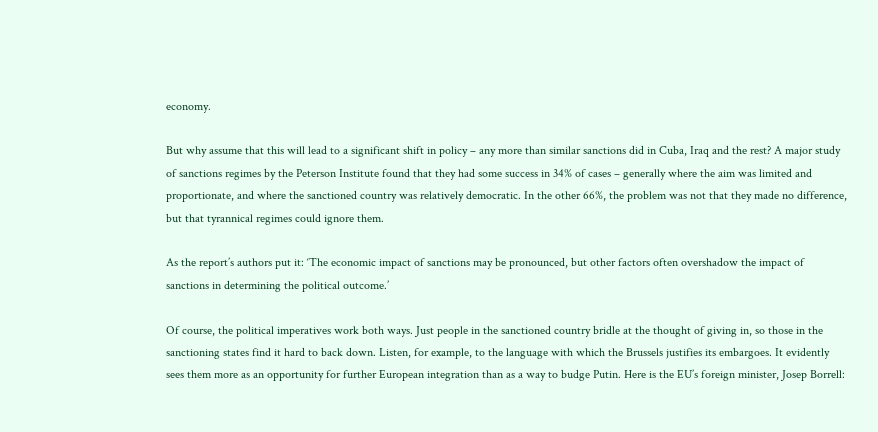economy.

But why assume that this will lead to a significant shift in policy – any more than similar sanctions did in Cuba, Iraq and the rest? A major study of sanctions regimes by the Peterson Institute found that they had some success in 34% of cases – generally where the aim was limited and proportionate, and where the sanctioned country was relatively democratic. In the other 66%, the problem was not that they made no difference, but that tyrannical regimes could ignore them.

As the report’s authors put it: ‘The economic impact of sanctions may be pronounced, but other factors often overshadow the impact of sanctions in determining the political outcome.’

Of course, the political imperatives work both ways. Just people in the sanctioned country bridle at the thought of giving in, so those in the sanctioning states find it hard to back down. Listen, for example, to the language with which the Brussels justifies its embargoes. It evidently sees them more as an opportunity for further European integration than as a way to budge Putin. Here is the EU’s foreign minister, Josep Borrell: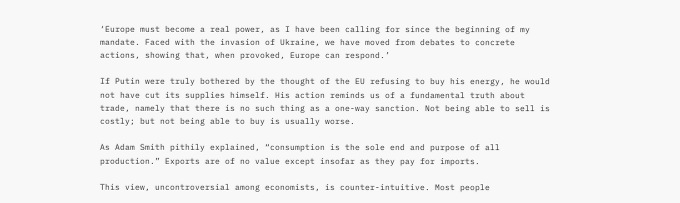‘Europe must become a real power, as I have been calling for since the beginning of my mandate. Faced with the invasion of Ukraine, we have moved from debates to concrete actions, showing that, when provoked, Europe can respond.’

If Putin were truly bothered by the thought of the EU refusing to buy his energy, he would not have cut its supplies himself. His action reminds us of a fundamental truth about trade, namely that there is no such thing as a one-way sanction. Not being able to sell is costly; but not being able to buy is usually worse.

As Adam Smith pithily explained, “consumption is the sole end and purpose of all production.” Exports are of no value except insofar as they pay for imports.

This view, uncontroversial among economists, is counter-intuitive. Most people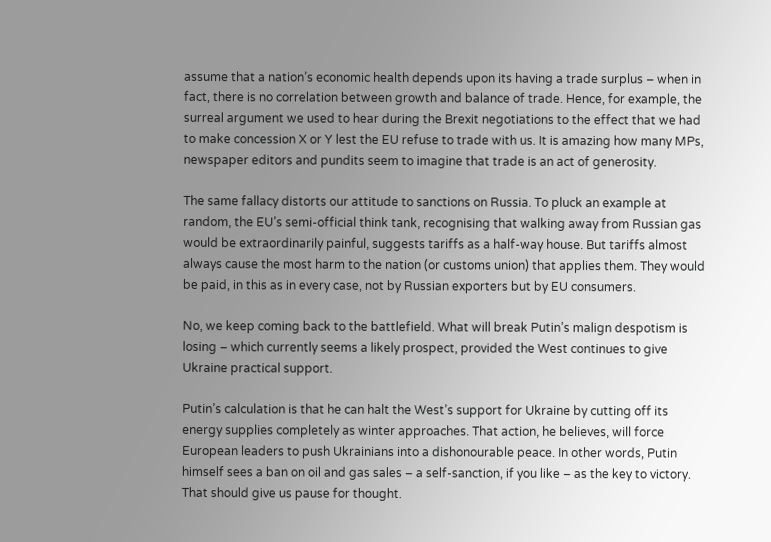assume that a nation’s economic health depends upon its having a trade surplus – when in fact, there is no correlation between growth and balance of trade. Hence, for example, the surreal argument we used to hear during the Brexit negotiations to the effect that we had to make concession X or Y lest the EU refuse to trade with us. It is amazing how many MPs, newspaper editors and pundits seem to imagine that trade is an act of generosity.

The same fallacy distorts our attitude to sanctions on Russia. To pluck an example at random, the EU’s semi-official think tank, recognising that walking away from Russian gas would be extraordinarily painful, suggests tariffs as a half-way house. But tariffs almost always cause the most harm to the nation (or customs union) that applies them. They would be paid, in this as in every case, not by Russian exporters but by EU consumers.

No, we keep coming back to the battlefield. What will break Putin’s malign despotism is losing – which currently seems a likely prospect, provided the West continues to give Ukraine practical support.

Putin’s calculation is that he can halt the West’s support for Ukraine by cutting off its energy supplies completely as winter approaches. That action, he believes, will force European leaders to push Ukrainians into a dishonourable peace. In other words, Putin himself sees a ban on oil and gas sales – a self-sanction, if you like – as the key to victory. That should give us pause for thought.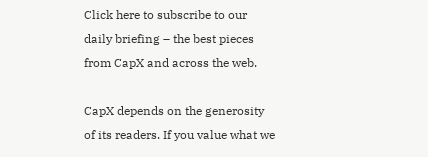Click here to subscribe to our daily briefing – the best pieces from CapX and across the web.

CapX depends on the generosity of its readers. If you value what we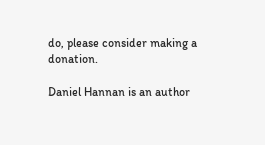do, please consider making a donation.

Daniel Hannan is an author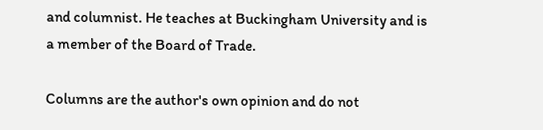and columnist. He teaches at Buckingham University and is a member of the Board of Trade.

Columns are the author's own opinion and do not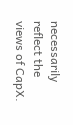necessarily reflect the views of CapX.